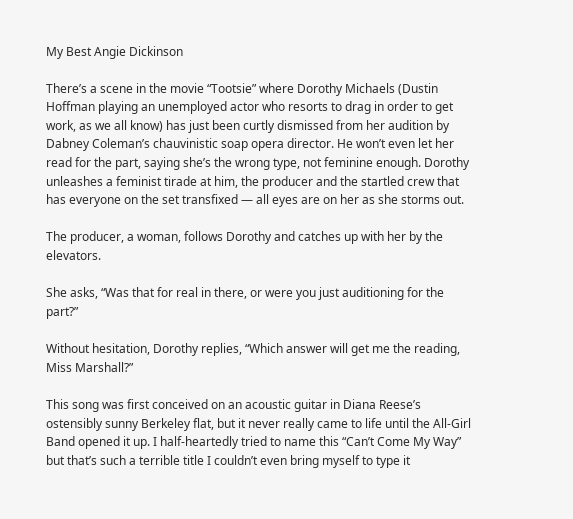My Best Angie Dickinson

There’s a scene in the movie “Tootsie” where Dorothy Michaels (Dustin Hoffman playing an unemployed actor who resorts to drag in order to get work, as we all know) has just been curtly dismissed from her audition by Dabney Coleman’s chauvinistic soap opera director. He won’t even let her read for the part, saying she’s the wrong type, not feminine enough. Dorothy unleashes a feminist tirade at him, the producer and the startled crew that has everyone on the set transfixed — all eyes are on her as she storms out.

The producer, a woman, follows Dorothy and catches up with her by the elevators.

She asks, “Was that for real in there, or were you just auditioning for the part?”

Without hesitation, Dorothy replies, “Which answer will get me the reading, Miss Marshall?”

This song was first conceived on an acoustic guitar in Diana Reese’s ostensibly sunny Berkeley flat, but it never really came to life until the All-Girl Band opened it up. I half-heartedly tried to name this “Can’t Come My Way” but that’s such a terrible title I couldn’t even bring myself to type it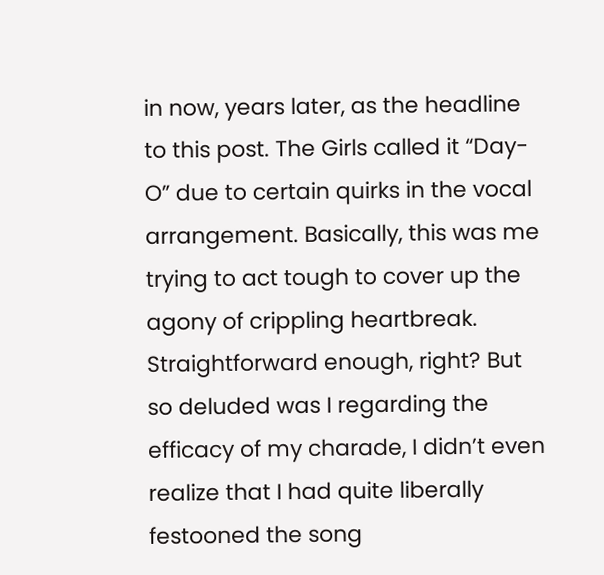in now, years later, as the headline to this post. The Girls called it “Day-O” due to certain quirks in the vocal arrangement. Basically, this was me trying to act tough to cover up the agony of crippling heartbreak. Straightforward enough, right? But so deluded was I regarding the efficacy of my charade, I didn’t even realize that I had quite liberally festooned the song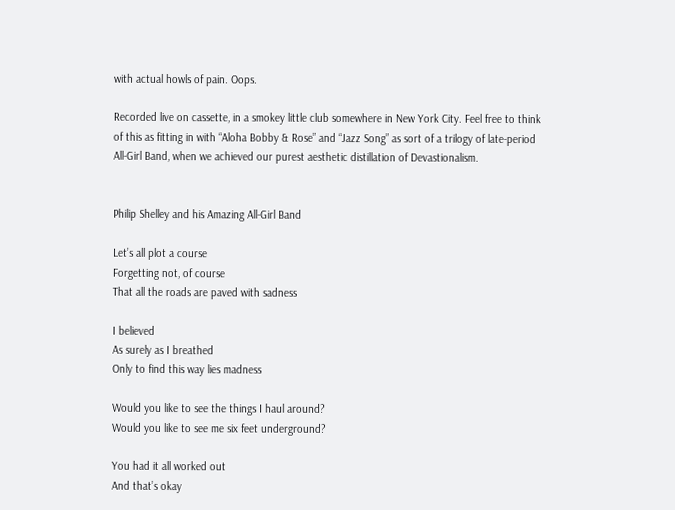with actual howls of pain. Oops.

Recorded live on cassette, in a smokey little club somewhere in New York City. Feel free to think of this as fitting in with “Aloha Bobby & Rose” and “Jazz Song” as sort of a trilogy of late-period All-Girl Band, when we achieved our purest aesthetic distillation of Devastionalism.


Philip Shelley and his Amazing All-Girl Band

Let’s all plot a course
Forgetting not, of course
That all the roads are paved with sadness

I believed
As surely as I breathed
Only to find this way lies madness

Would you like to see the things I haul around?
Would you like to see me six feet underground?

You had it all worked out
And that’s okay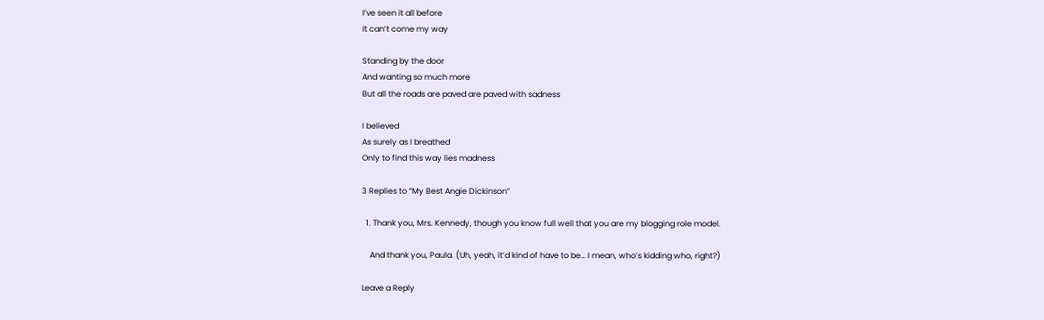I’ve seen it all before
It can’t come my way

Standing by the door
And wanting so much more
But all the roads are paved are paved with sadness

I believed
As surely as I breathed
Only to find this way lies madness

3 Replies to “My Best Angie Dickinson”

  1. Thank you, Mrs. Kennedy, though you know full well that you are my blogging role model.

    And thank you, Paula. (Uh, yeah, it’d kind of have to be… I mean, who’s kidding who, right?)

Leave a Reply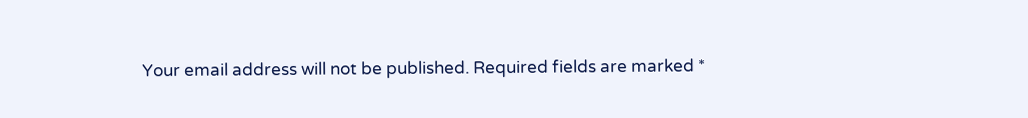Your email address will not be published. Required fields are marked *